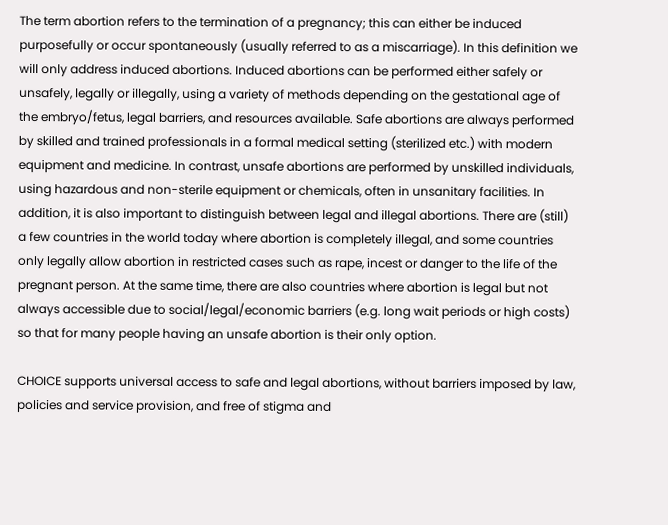The term abortion refers to the termination of a pregnancy; this can either be induced purposefully or occur spontaneously (usually referred to as a miscarriage). In this definition we will only address induced abortions. Induced abortions can be performed either safely or unsafely, legally or illegally, using a variety of methods depending on the gestational age of the embryo/fetus, legal barriers, and resources available. Safe abortions are always performed by skilled and trained professionals in a formal medical setting (sterilized etc.) with modern equipment and medicine. In contrast, unsafe abortions are performed by unskilled individuals, using hazardous and non-sterile equipment or chemicals, often in unsanitary facilities. In addition, it is also important to distinguish between legal and illegal abortions. There are (still) a few countries in the world today where abortion is completely illegal, and some countries only legally allow abortion in restricted cases such as rape, incest or danger to the life of the pregnant person. At the same time, there are also countries where abortion is legal but not always accessible due to social/legal/economic barriers (e.g. long wait periods or high costs) so that for many people having an unsafe abortion is their only option.

CHOICE supports universal access to safe and legal abortions, without barriers imposed by law, policies and service provision, and free of stigma and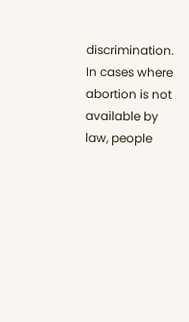discrimination. In cases where abortion is not available by law, people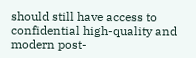should still have access to confidential high-quality and modern post-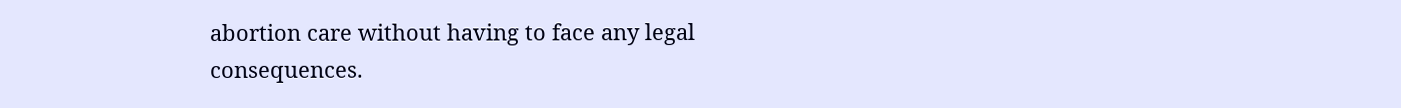abortion care without having to face any legal consequences.